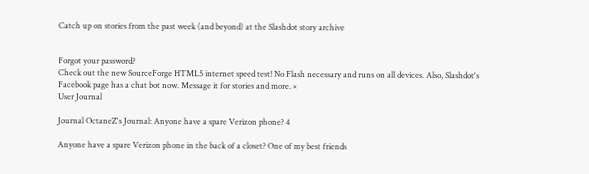Catch up on stories from the past week (and beyond) at the Slashdot story archive


Forgot your password?
Check out the new SourceForge HTML5 internet speed test! No Flash necessary and runs on all devices. Also, Slashdot's Facebook page has a chat bot now. Message it for stories and more. ×
User Journal

Journal OctaneZ's Journal: Anyone have a spare Verizon phone? 4

Anyone have a spare Verizon phone in the back of a closet? One of my best friends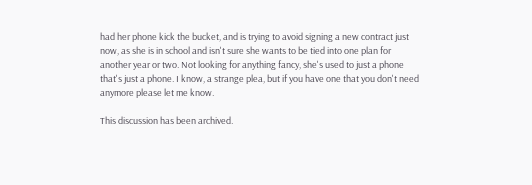had her phone kick the bucket, and is trying to avoid signing a new contract just now, as she is in school and isn't sure she wants to be tied into one plan for another year or two. Not looking for anything fancy, she's used to just a phone that's just a phone. I know, a strange plea, but if you have one that you don't need anymore please let me know.

This discussion has been archived.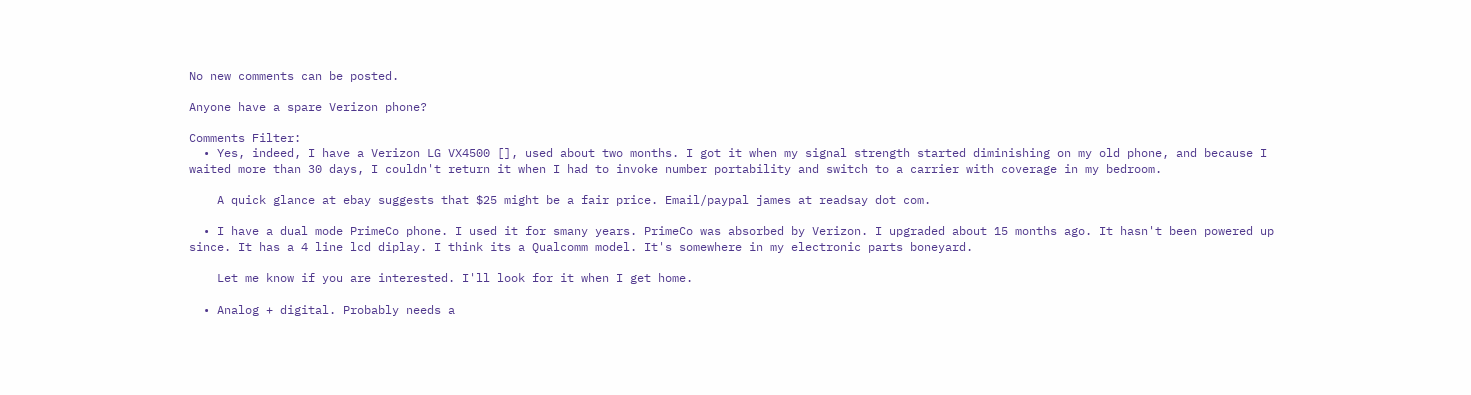No new comments can be posted.

Anyone have a spare Verizon phone?

Comments Filter:
  • Yes, indeed, I have a Verizon LG VX4500 [], used about two months. I got it when my signal strength started diminishing on my old phone, and because I waited more than 30 days, I couldn't return it when I had to invoke number portability and switch to a carrier with coverage in my bedroom.

    A quick glance at ebay suggests that $25 might be a fair price. Email/paypal james at readsay dot com.

  • I have a dual mode PrimeCo phone. I used it for smany years. PrimeCo was absorbed by Verizon. I upgraded about 15 months ago. It hasn't been powered up since. It has a 4 line lcd diplay. I think its a Qualcomm model. It's somewhere in my electronic parts boneyard.

    Let me know if you are interested. I'll look for it when I get home.

  • Analog + digital. Probably needs a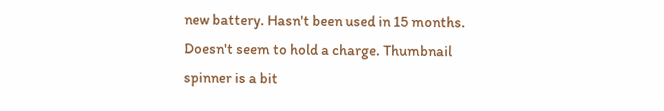new battery. Hasn't been used in 15 months. Doesn't seem to hold a charge. Thumbnail spinner is a bit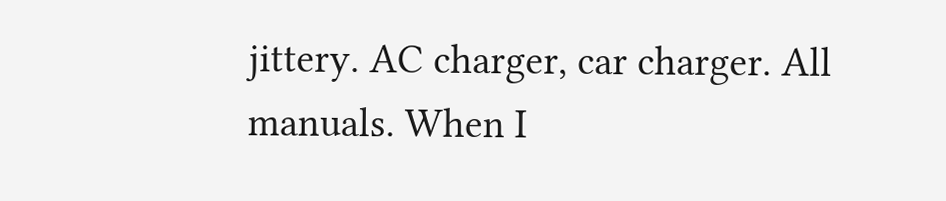jittery. AC charger, car charger. All manuals. When I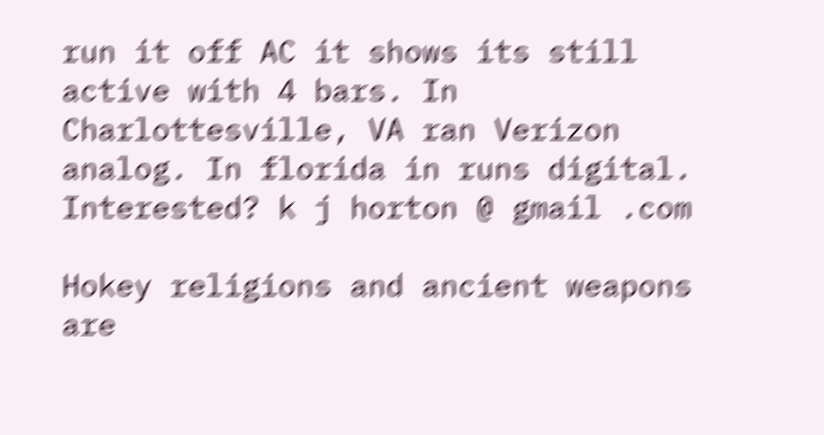run it off AC it shows its still active with 4 bars. In Charlottesville, VA ran Verizon analog. In florida in runs digital. Interested? k j horton @ gmail .com

Hokey religions and ancient weapons are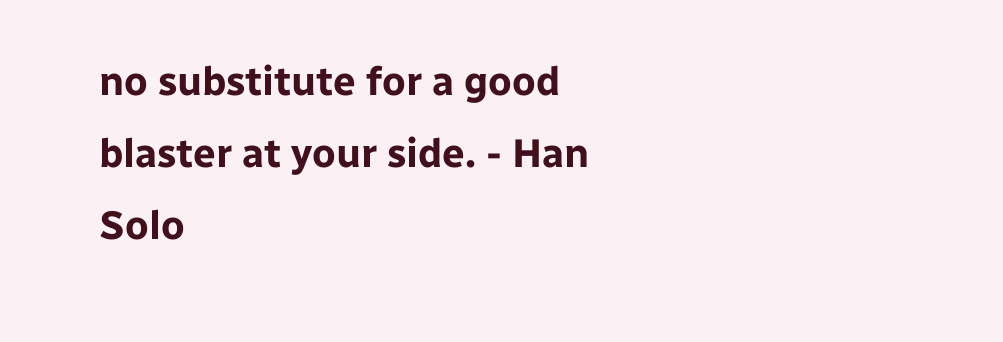no substitute for a good blaster at your side. - Han Solo